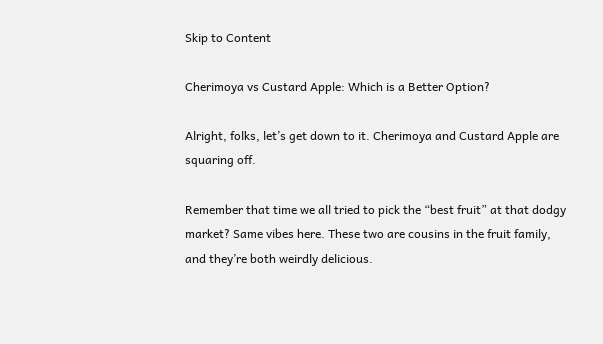Skip to Content

Cherimoya vs Custard Apple: Which is a Better Option?

Alright, folks, let’s get down to it. Cherimoya and Custard Apple are squaring off.

Remember that time we all tried to pick the “best fruit” at that dodgy market? Same vibes here. These two are cousins in the fruit family, and they’re both weirdly delicious.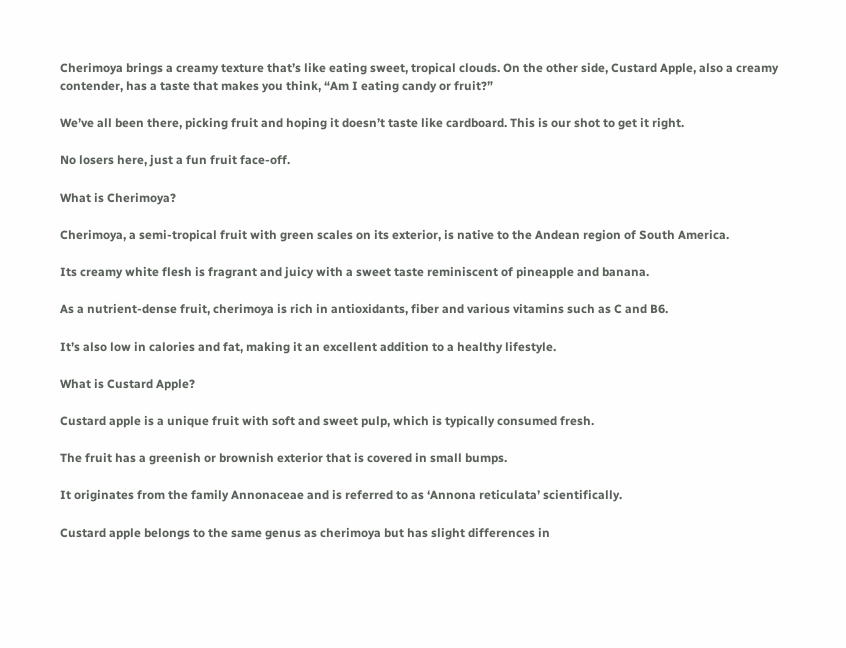Cherimoya brings a creamy texture that’s like eating sweet, tropical clouds. On the other side, Custard Apple, also a creamy contender, has a taste that makes you think, “Am I eating candy or fruit?”

We’ve all been there, picking fruit and hoping it doesn’t taste like cardboard. This is our shot to get it right.

No losers here, just a fun fruit face-off.

What is Cherimoya?

Cherimoya, a semi-tropical fruit with green scales on its exterior, is native to the Andean region of South America.

Its creamy white flesh is fragrant and juicy with a sweet taste reminiscent of pineapple and banana.

As a nutrient-dense fruit, cherimoya is rich in antioxidants, fiber and various vitamins such as C and B6.

It’s also low in calories and fat, making it an excellent addition to a healthy lifestyle.

What is Custard Apple?

Custard apple is a unique fruit with soft and sweet pulp, which is typically consumed fresh.

The fruit has a greenish or brownish exterior that is covered in small bumps.

It originates from the family Annonaceae and is referred to as ‘Annona reticulata’ scientifically.

Custard apple belongs to the same genus as cherimoya but has slight differences in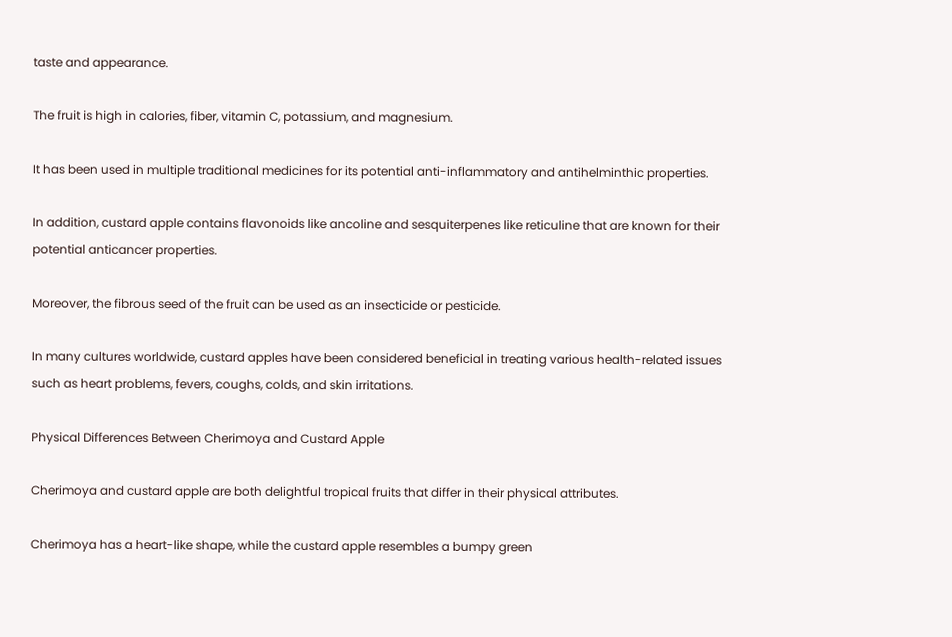taste and appearance.

The fruit is high in calories, fiber, vitamin C, potassium, and magnesium.

It has been used in multiple traditional medicines for its potential anti-inflammatory and antihelminthic properties.

In addition, custard apple contains flavonoids like ancoline and sesquiterpenes like reticuline that are known for their potential anticancer properties.

Moreover, the fibrous seed of the fruit can be used as an insecticide or pesticide.

In many cultures worldwide, custard apples have been considered beneficial in treating various health-related issues such as heart problems, fevers, coughs, colds, and skin irritations.

Physical Differences Between Cherimoya and Custard Apple

Cherimoya and custard apple are both delightful tropical fruits that differ in their physical attributes.

Cherimoya has a heart-like shape, while the custard apple resembles a bumpy green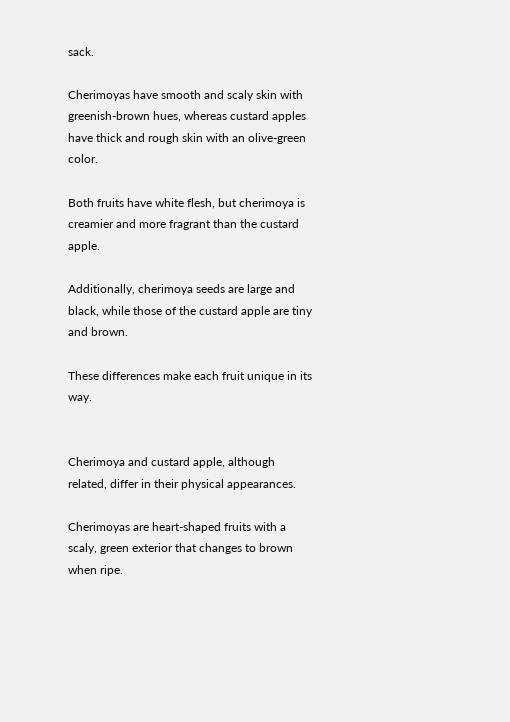sack.

Cherimoyas have smooth and scaly skin with greenish-brown hues, whereas custard apples have thick and rough skin with an olive-green color.

Both fruits have white flesh, but cherimoya is creamier and more fragrant than the custard apple.

Additionally, cherimoya seeds are large and black, while those of the custard apple are tiny and brown.

These differences make each fruit unique in its way.


Cherimoya and custard apple, although related, differ in their physical appearances.

Cherimoyas are heart-shaped fruits with a scaly, green exterior that changes to brown when ripe.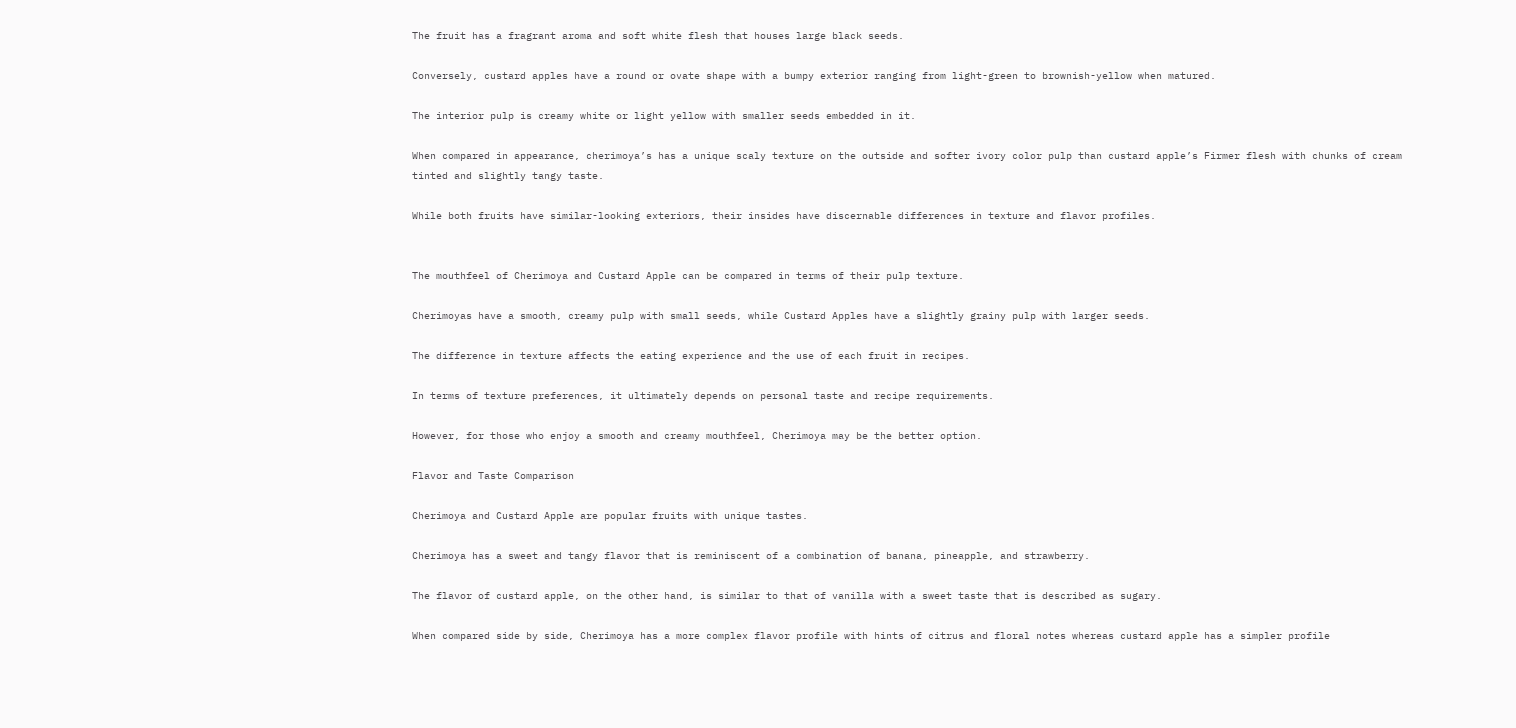The fruit has a fragrant aroma and soft white flesh that houses large black seeds.

Conversely, custard apples have a round or ovate shape with a bumpy exterior ranging from light-green to brownish-yellow when matured.

The interior pulp is creamy white or light yellow with smaller seeds embedded in it.

When compared in appearance, cherimoya’s has a unique scaly texture on the outside and softer ivory color pulp than custard apple’s Firmer flesh with chunks of cream tinted and slightly tangy taste.

While both fruits have similar-looking exteriors, their insides have discernable differences in texture and flavor profiles.


The mouthfeel of Cherimoya and Custard Apple can be compared in terms of their pulp texture.

Cherimoyas have a smooth, creamy pulp with small seeds, while Custard Apples have a slightly grainy pulp with larger seeds.

The difference in texture affects the eating experience and the use of each fruit in recipes.

In terms of texture preferences, it ultimately depends on personal taste and recipe requirements.

However, for those who enjoy a smooth and creamy mouthfeel, Cherimoya may be the better option.

Flavor and Taste Comparison

Cherimoya and Custard Apple are popular fruits with unique tastes.

Cherimoya has a sweet and tangy flavor that is reminiscent of a combination of banana, pineapple, and strawberry.

The flavor of custard apple, on the other hand, is similar to that of vanilla with a sweet taste that is described as sugary.

When compared side by side, Cherimoya has a more complex flavor profile with hints of citrus and floral notes whereas custard apple has a simpler profile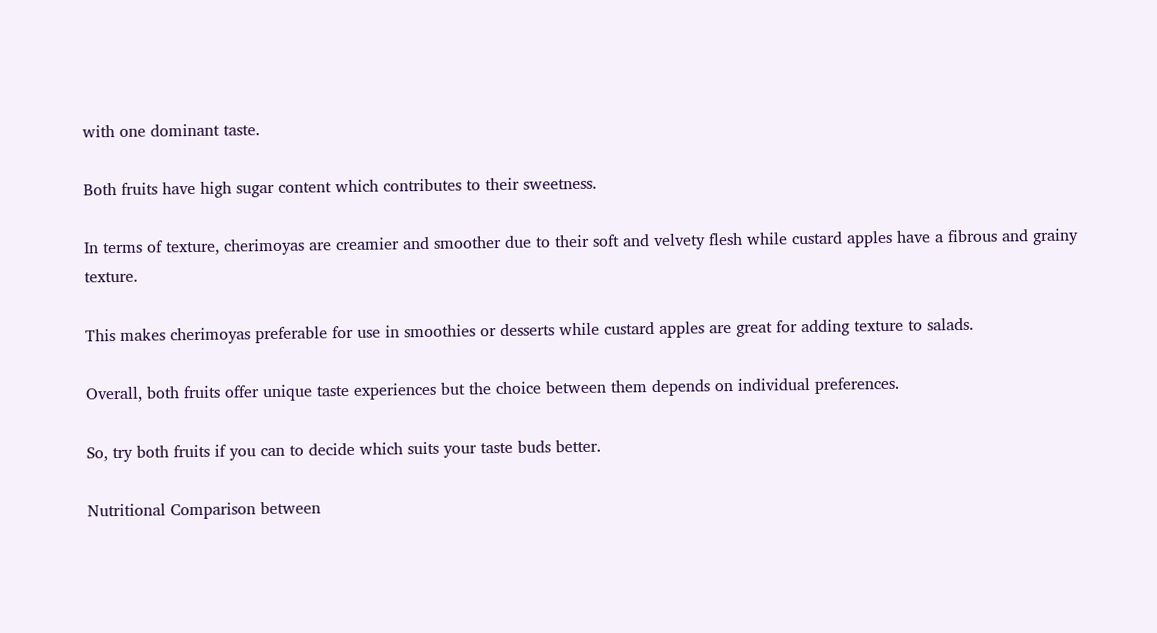with one dominant taste.

Both fruits have high sugar content which contributes to their sweetness.

In terms of texture, cherimoyas are creamier and smoother due to their soft and velvety flesh while custard apples have a fibrous and grainy texture.

This makes cherimoyas preferable for use in smoothies or desserts while custard apples are great for adding texture to salads.

Overall, both fruits offer unique taste experiences but the choice between them depends on individual preferences.

So, try both fruits if you can to decide which suits your taste buds better.

Nutritional Comparison between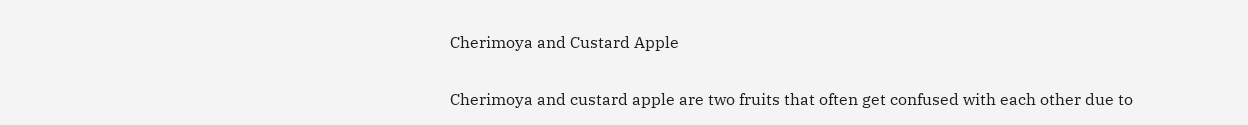Cherimoya and Custard Apple

Cherimoya and custard apple are two fruits that often get confused with each other due to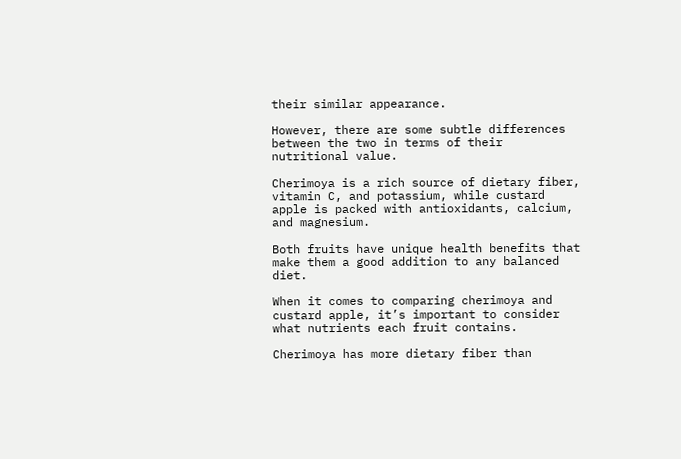their similar appearance.

However, there are some subtle differences between the two in terms of their nutritional value.

Cherimoya is a rich source of dietary fiber, vitamin C, and potassium, while custard apple is packed with antioxidants, calcium, and magnesium.

Both fruits have unique health benefits that make them a good addition to any balanced diet.

When it comes to comparing cherimoya and custard apple, it’s important to consider what nutrients each fruit contains.

Cherimoya has more dietary fiber than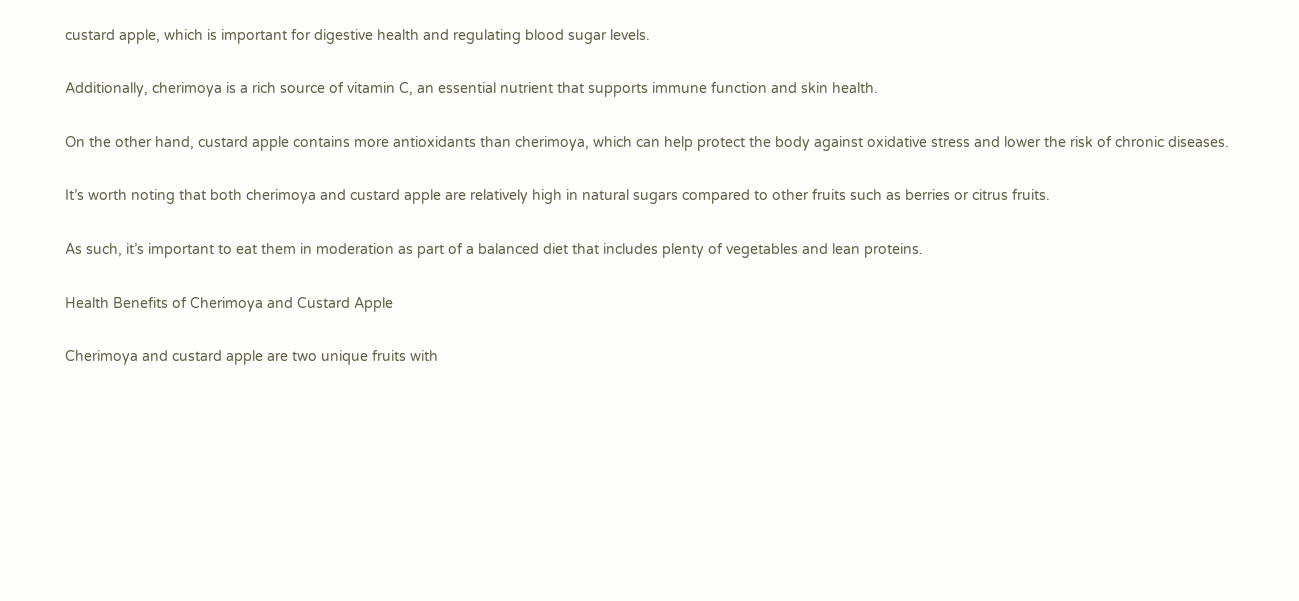custard apple, which is important for digestive health and regulating blood sugar levels.

Additionally, cherimoya is a rich source of vitamin C, an essential nutrient that supports immune function and skin health.

On the other hand, custard apple contains more antioxidants than cherimoya, which can help protect the body against oxidative stress and lower the risk of chronic diseases.

It’s worth noting that both cherimoya and custard apple are relatively high in natural sugars compared to other fruits such as berries or citrus fruits.

As such, it’s important to eat them in moderation as part of a balanced diet that includes plenty of vegetables and lean proteins.

Health Benefits of Cherimoya and Custard Apple

Cherimoya and custard apple are two unique fruits with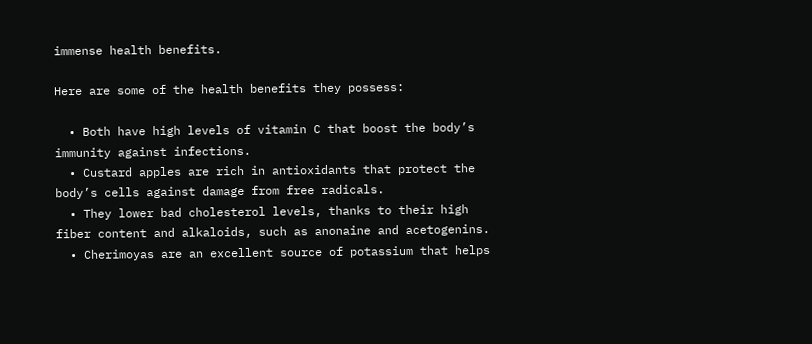immense health benefits.

Here are some of the health benefits they possess:

  • Both have high levels of vitamin C that boost the body’s immunity against infections.
  • Custard apples are rich in antioxidants that protect the body’s cells against damage from free radicals.
  • They lower bad cholesterol levels, thanks to their high fiber content and alkaloids, such as anonaine and acetogenins.
  • Cherimoyas are an excellent source of potassium that helps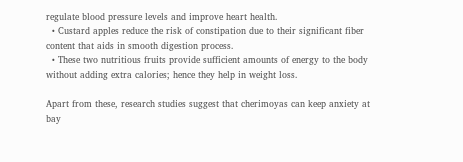regulate blood pressure levels and improve heart health.
  • Custard apples reduce the risk of constipation due to their significant fiber content that aids in smooth digestion process.
  • These two nutritious fruits provide sufficient amounts of energy to the body without adding extra calories; hence they help in weight loss.

Apart from these, research studies suggest that cherimoyas can keep anxiety at bay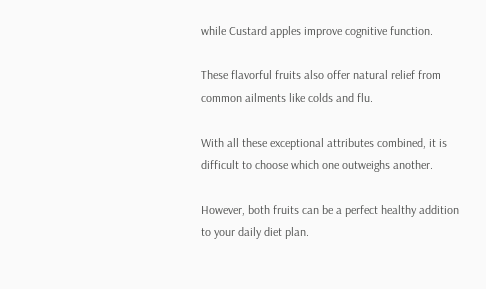while Custard apples improve cognitive function.

These flavorful fruits also offer natural relief from common ailments like colds and flu.

With all these exceptional attributes combined, it is difficult to choose which one outweighs another.

However, both fruits can be a perfect healthy addition to your daily diet plan.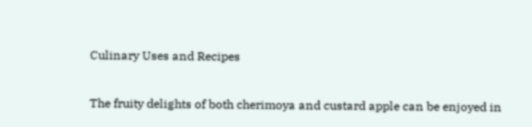Culinary Uses and Recipes

The fruity delights of both cherimoya and custard apple can be enjoyed in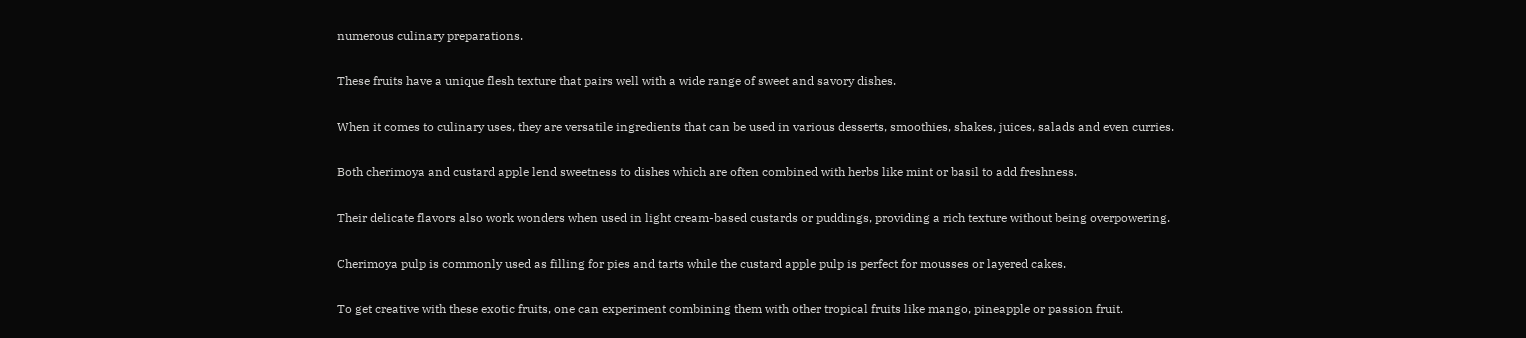numerous culinary preparations.

These fruits have a unique flesh texture that pairs well with a wide range of sweet and savory dishes.

When it comes to culinary uses, they are versatile ingredients that can be used in various desserts, smoothies, shakes, juices, salads and even curries.

Both cherimoya and custard apple lend sweetness to dishes which are often combined with herbs like mint or basil to add freshness.

Their delicate flavors also work wonders when used in light cream-based custards or puddings, providing a rich texture without being overpowering.

Cherimoya pulp is commonly used as filling for pies and tarts while the custard apple pulp is perfect for mousses or layered cakes.

To get creative with these exotic fruits, one can experiment combining them with other tropical fruits like mango, pineapple or passion fruit.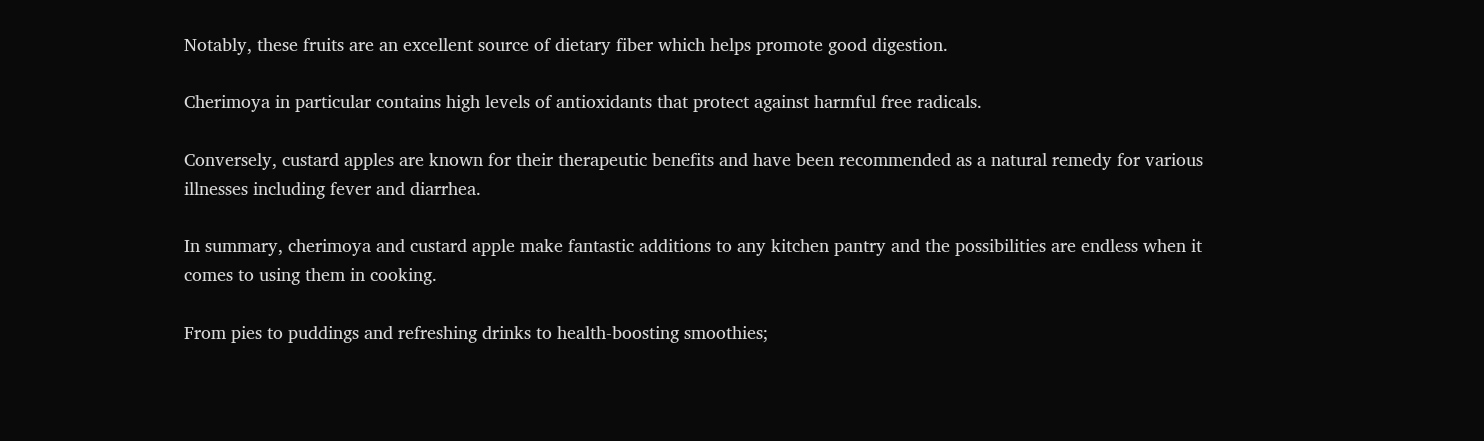Notably, these fruits are an excellent source of dietary fiber which helps promote good digestion.

Cherimoya in particular contains high levels of antioxidants that protect against harmful free radicals.

Conversely, custard apples are known for their therapeutic benefits and have been recommended as a natural remedy for various illnesses including fever and diarrhea.

In summary, cherimoya and custard apple make fantastic additions to any kitchen pantry and the possibilities are endless when it comes to using them in cooking.

From pies to puddings and refreshing drinks to health-boosting smoothies;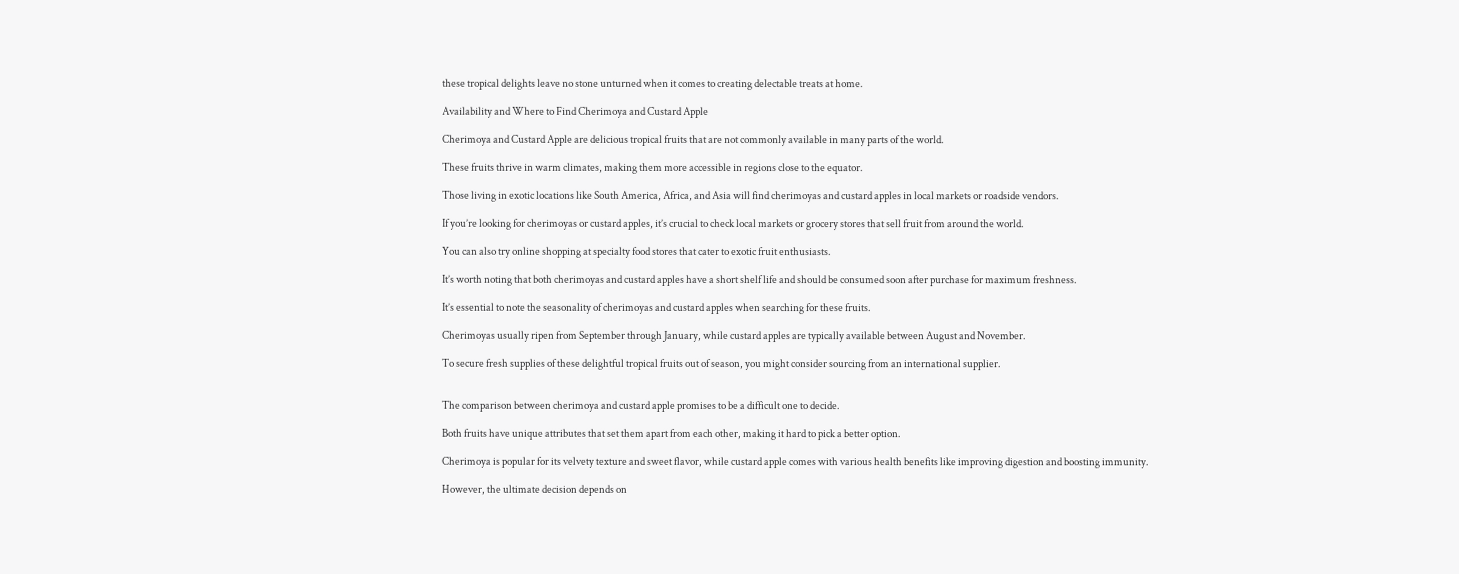these tropical delights leave no stone unturned when it comes to creating delectable treats at home.

Availability and Where to Find Cherimoya and Custard Apple

Cherimoya and Custard Apple are delicious tropical fruits that are not commonly available in many parts of the world.

These fruits thrive in warm climates, making them more accessible in regions close to the equator.

Those living in exotic locations like South America, Africa, and Asia will find cherimoyas and custard apples in local markets or roadside vendors.

If you’re looking for cherimoyas or custard apples, it’s crucial to check local markets or grocery stores that sell fruit from around the world.

You can also try online shopping at specialty food stores that cater to exotic fruit enthusiasts.

It’s worth noting that both cherimoyas and custard apples have a short shelf life and should be consumed soon after purchase for maximum freshness.

It’s essential to note the seasonality of cherimoyas and custard apples when searching for these fruits.

Cherimoyas usually ripen from September through January, while custard apples are typically available between August and November.

To secure fresh supplies of these delightful tropical fruits out of season, you might consider sourcing from an international supplier.


The comparison between cherimoya and custard apple promises to be a difficult one to decide.

Both fruits have unique attributes that set them apart from each other, making it hard to pick a better option.

Cherimoya is popular for its velvety texture and sweet flavor, while custard apple comes with various health benefits like improving digestion and boosting immunity.

However, the ultimate decision depends on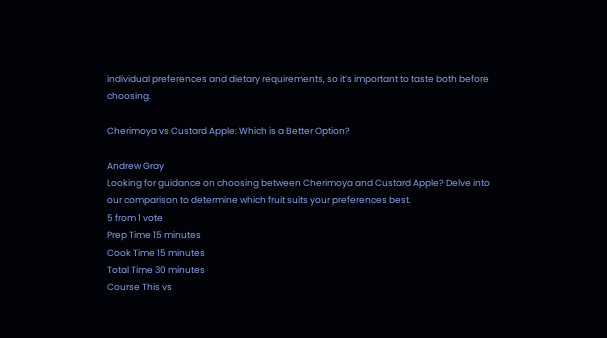individual preferences and dietary requirements, so it’s important to taste both before choosing.

Cherimoya vs Custard Apple: Which is a Better Option?

Andrew Gray
Looking for guidance on choosing between Cherimoya and Custard Apple? Delve into our comparison to determine which fruit suits your preferences best.
5 from 1 vote
Prep Time 15 minutes
Cook Time 15 minutes
Total Time 30 minutes
Course This vs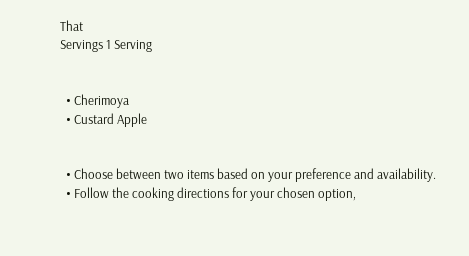That
Servings 1 Serving


  • Cherimoya
  • Custard Apple


  • Choose between two items based on your preference and availability.
  • Follow the cooking directions for your chosen option,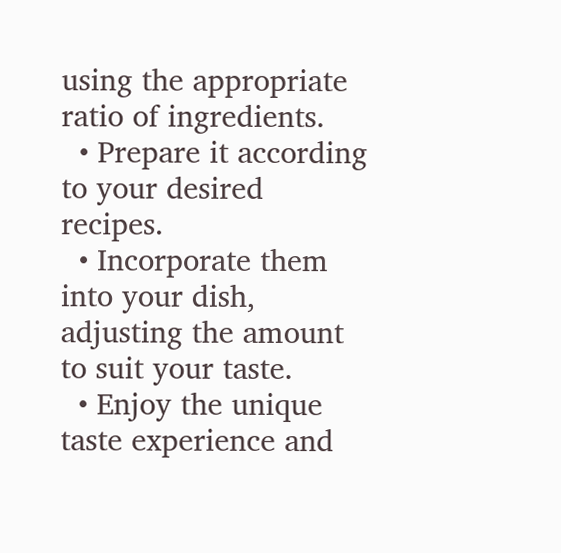using the appropriate ratio of ingredients.
  • Prepare it according to your desired recipes.
  • Incorporate them into your dish, adjusting the amount to suit your taste.
  • Enjoy the unique taste experience and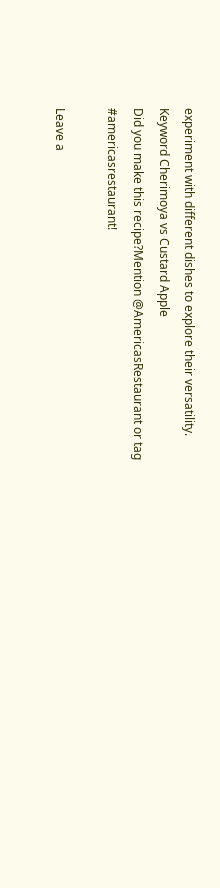experiment with different dishes to explore their versatility.
Keyword Cherimoya vs Custard Apple
Did you make this recipe?Mention @AmericasRestaurant or tag #americasrestaurant!

Leave a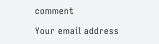comment

Your email address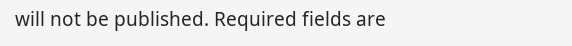will not be published. Required fields are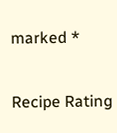marked *

Recipe Rating